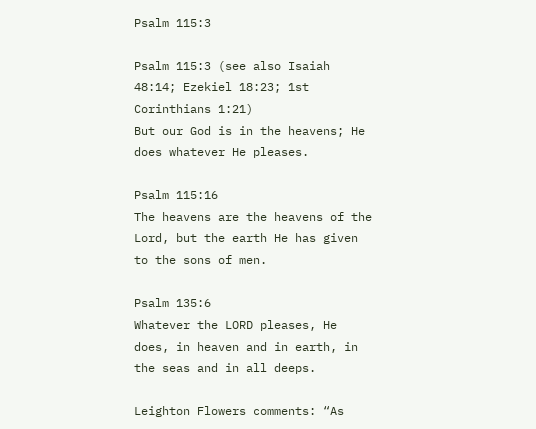Psalm 115:3

Psalm 115:3 (see also Isaiah 48:14; Ezekiel 18:23; 1st Corinthians 1:21)
But our God is in the heavens; He does whatever He pleases.

Psalm 115:16
The heavens are the heavens of the Lord, but the earth He has given to the sons of men.

Psalm 135:6
Whatever the LORD pleases, He does, in heaven and in earth, in the seas and in all deeps.

Leighton Flowers comments: “As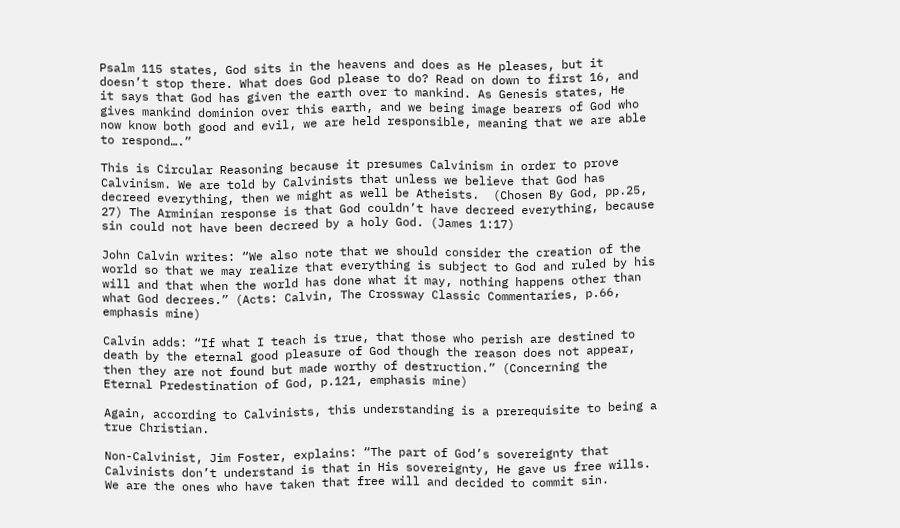Psalm 115 states, God sits in the heavens and does as He pleases, but it doesn’t stop there. What does God please to do? Read on down to first 16, and it says that God has given the earth over to mankind. As Genesis states, He gives mankind dominion over this earth, and we being image bearers of God who now know both good and evil, we are held responsible, meaning that we are able to respond….”

This is Circular Reasoning because it presumes Calvinism in order to prove Calvinism. We are told by Calvinists that unless we believe that God has decreed everything, then we might as well be Atheists.  (Chosen By God, pp.25, 27) The Arminian response is that God couldn’t have decreed everything, because sin could not have been decreed by a holy God. (James 1:17)

John Calvin writes: “We also note that we should consider the creation of the world so that we may realize that everything is subject to God and ruled by his will and that when the world has done what it may, nothing happens other than what God decrees.” (Acts: Calvin, The Crossway Classic Commentaries, p.66, emphasis mine)

Calvin adds: “If what I teach is true, that those who perish are destined to death by the eternal good pleasure of God though the reason does not appear, then they are not found but made worthy of destruction.” (Concerning the Eternal Predestination of God, p.121, emphasis mine)

Again, according to Calvinists, this understanding is a prerequisite to being a true Christian.

Non-Calvinist, Jim Foster, explains: “The part of God’s sovereignty that Calvinists don’t understand is that in His sovereignty, He gave us free wills. We are the ones who have taken that free will and decided to commit sin.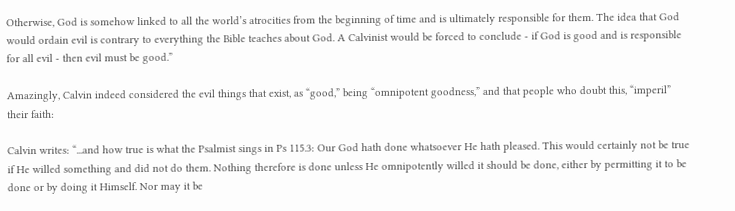Otherwise, God is somehow linked to all the world’s atrocities from the beginning of time and is ultimately responsible for them. The idea that God would ordain evil is contrary to everything the Bible teaches about God. A Calvinist would be forced to conclude - if God is good and is responsible for all evil - then evil must be good.”

Amazingly, Calvin indeed considered the evil things that exist, as “good,” being “omnipotent goodness,” and that people who doubt this, “imperil” their faith:

Calvin writes: “...and how true is what the Psalmist sings in Ps 115.3: Our God hath done whatsoever He hath pleased. This would certainly not be true if He willed something and did not do them. Nothing therefore is done unless He omnipotently willed it should be done, either by permitting it to be done or by doing it Himself. Nor may it be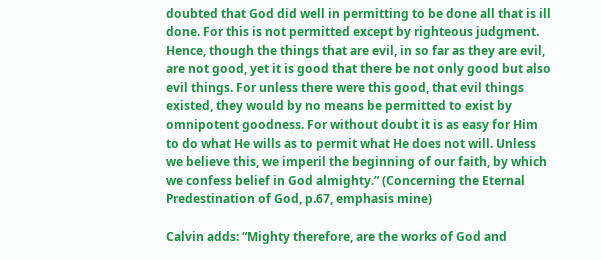doubted that God did well in permitting to be done all that is ill done. For this is not permitted except by righteous judgment. Hence, though the things that are evil, in so far as they are evil, are not good, yet it is good that there be not only good but also evil things. For unless there were this good, that evil things existed, they would by no means be permitted to exist by omnipotent goodness. For without doubt it is as easy for Him to do what He wills as to permit what He does not will. Unless we believe this, we imperil the beginning of our faith, by which we confess belief in God almighty.” (Concerning the Eternal Predestination of God, p.67, emphasis mine)

Calvin adds: “Mighty therefore, are the works of God and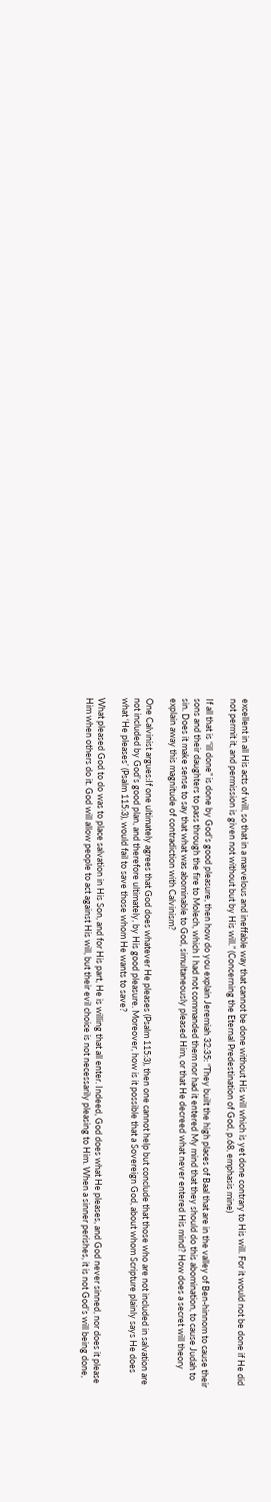excellent in all His acts of will, so that in a marvelous and ineffable way that cannot be done without His will which is yet done contrary to His will. For it would not be done if He did not permit it, and permission is given not without but by His will.” (Concerning the Eternal Predestination of God, p.68, emphasis mine)

If all that is “ill done” is done by God’s good pleasure, then how do you explain Jeremiah 32:35: “They built the high places of Baal that are in the valley of Ben-hinnom to cause their sons and their daughters to pass through the fire to Molech, which I had not commanded them nor had it entered My mind that they should do this abomination, to cause Judah to sin. Does it make sense to say that what was abominable to God, simultaneously pleased Him, or that He decreed what never entered His mind? How does a secret will theory explain away this magnitude of contradiction with Calvinism?

One Calvinist argues:If one ultimately agrees that God does whatever He pleases (Psalm 115:3), then one cannot help but conclude that those who are not included in salvation are not included by God’s good plan, and therefore ultimately, by His good pleasure. Moreover, how is it possible that a Sovereign God, about whom Scripture plainly says He does what ‘He pleases’ (Psalm 115:3), would fail to save those whom He wants to save?

What pleased God to do was to place salvation in His Son, and for His part, He is willing that all enter. Indeed, God does what He pleases, and God never sinned, nor does it please Him when others do it. God will allow people to act against His will, but their evil choice is not necessarily pleasing to Him. When a sinner perishes, it is not God’s will being done,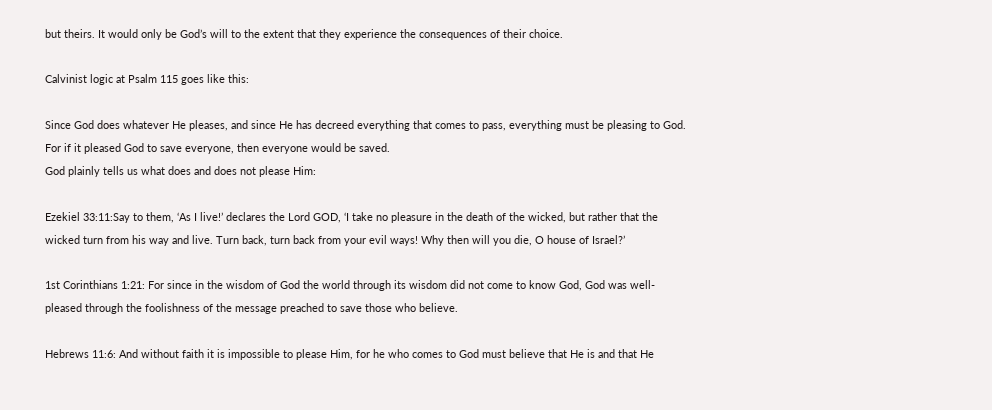but theirs. It would only be God’s will to the extent that they experience the consequences of their choice.

Calvinist logic at Psalm 115 goes like this:

Since God does whatever He pleases, and since He has decreed everything that comes to pass, everything must be pleasing to God. For if it pleased God to save everyone, then everyone would be saved.
God plainly tells us what does and does not please Him:

Ezekiel 33:11:Say to them, ‘As I live!’ declares the Lord GOD, ‘I take no pleasure in the death of the wicked, but rather that the wicked turn from his way and live. Turn back, turn back from your evil ways! Why then will you die, O house of Israel?’

1st Corinthians 1:21: For since in the wisdom of God the world through its wisdom did not come to know God, God was well-pleased through the foolishness of the message preached to save those who believe.

Hebrews 11:6: And without faith it is impossible to please Him, for he who comes to God must believe that He is and that He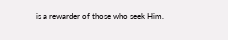is a rewarder of those who seek Him.